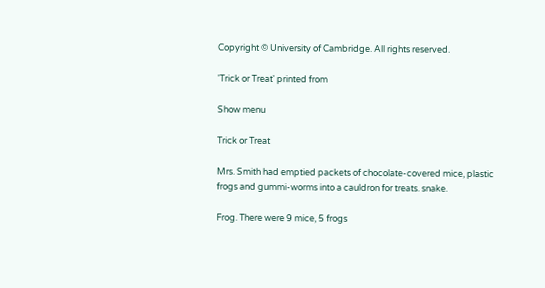Copyright © University of Cambridge. All rights reserved.

'Trick or Treat' printed from

Show menu

Trick or Treat

Mrs. Smith had emptied packets of chocolate-covered mice, plastic frogs and gummi-worms into a cauldron for treats. snake.

Frog. There were 9 mice, 5 frogs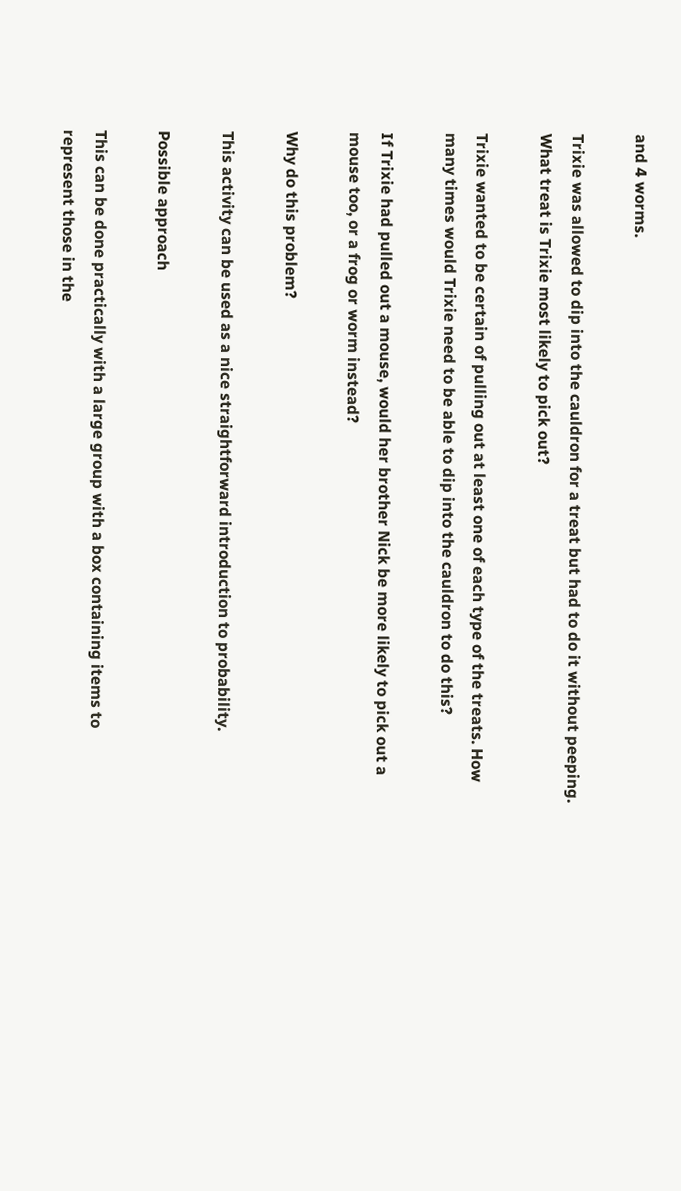and 4 worms.

Trixie was allowed to dip into the cauldron for a treat but had to do it without peeping. What treat is Trixie most likely to pick out?

Trixie wanted to be certain of pulling out at least one of each type of the treats. How many times would Trixie need to be able to dip into the cauldron to do this?

If Trixie had pulled out a mouse, would her brother Nick be more likely to pick out a mouse too, or a frog or worm instead?

Why do this problem?

This activity can be used as a nice straightforward introduction to probability.

Possible approach

This can be done practically with a large group with a box containing items to represent those in the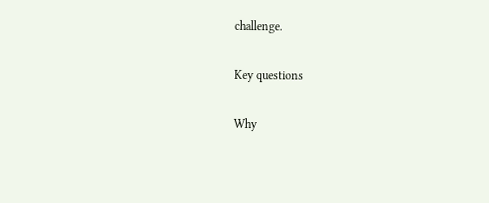challenge.

Key questions

Why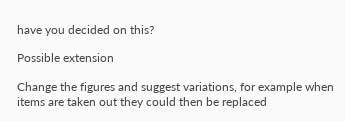have you decided on this?

Possible extension

Change the figures and suggest variations, for example when items are taken out they could then be replaced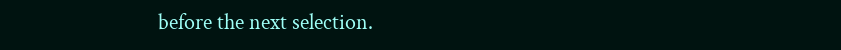before the next selection.